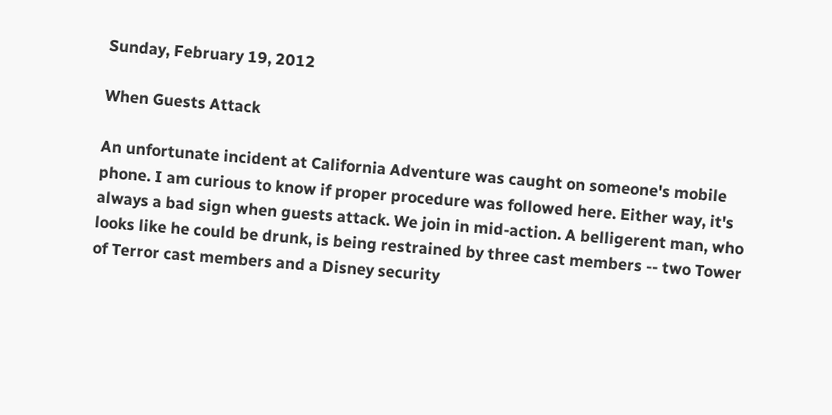Sunday, February 19, 2012

When Guests Attack

An unfortunate incident at California Adventure was caught on someone's mobile phone. I am curious to know if proper procedure was followed here. Either way, it's always a bad sign when guests attack. We join in mid-action. A belligerent man, who looks like he could be drunk, is being restrained by three cast members -- two Tower of Terror cast members and a Disney security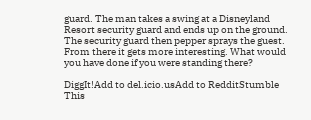guard. The man takes a swing at a Disneyland Resort security guard and ends up on the ground. The security guard then pepper sprays the guest. From there it gets more interesting. What would you have done if you were standing there?

DiggIt!Add to del.icio.usAdd to RedditStumble This